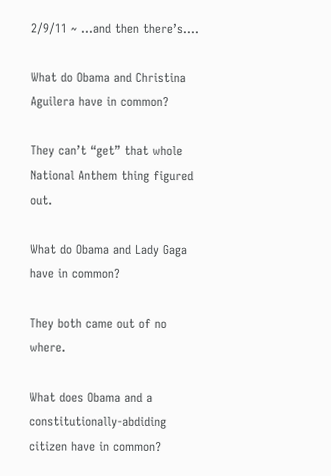2/9/11 ~ …and then there’s….

What do Obama and Christina Aguilera have in common?

They can’t “get” that whole National Anthem thing figured out.

What do Obama and Lady Gaga have in common?

They both came out of no where.

What does Obama and a constitutionally-abdiding citizen have in common?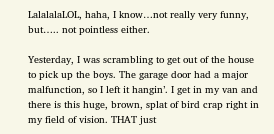LalalalaLOL, haha, I know…not really very funny, but….. not pointless either.

Yesterday, I was scrambling to get out of the house to pick up the boys. The garage door had a major malfunction, so I left it hangin’. I get in my van and there is this huge, brown, splat of bird crap right in my field of vision. THAT just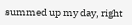summed up my day, right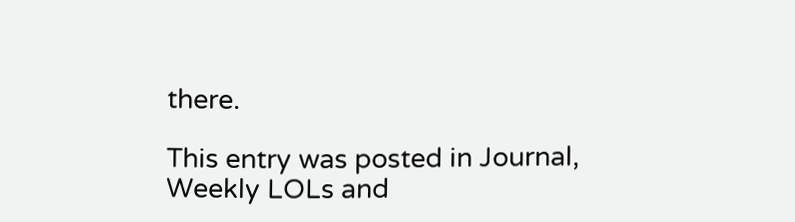there.

This entry was posted in Journal, Weekly LOLs and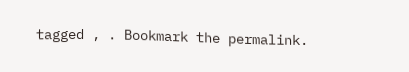tagged , . Bookmark the permalink.